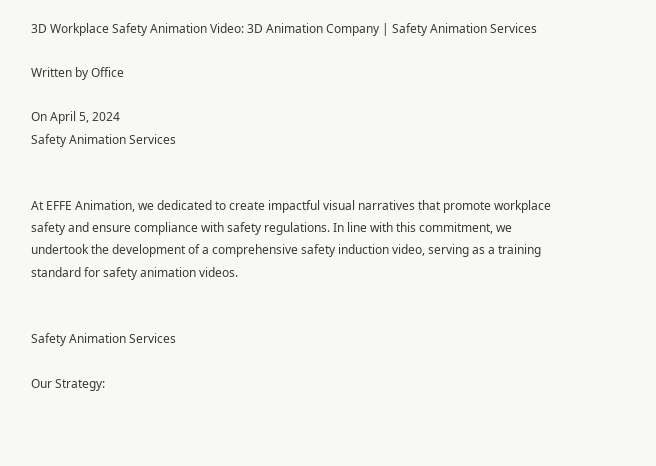3D Workplace Safety Animation Video: 3D Animation Company | Safety Animation Services

Written by Office

On April 5, 2024
Safety Animation Services


At EFFE Animation, we dedicated to create impactful visual narratives that promote workplace safety and ensure compliance with safety regulations. In line with this commitment, we undertook the development of a comprehensive safety induction video, serving as a training standard for safety animation videos.


Safety Animation Services

Our Strategy: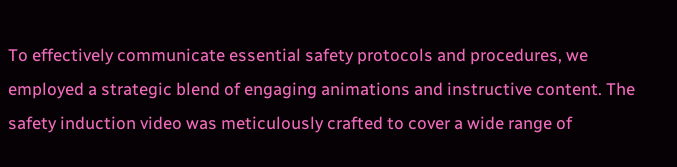To effectively communicate essential safety protocols and procedures, we employed a strategic blend of engaging animations and instructive content. The safety induction video was meticulously crafted to cover a wide range of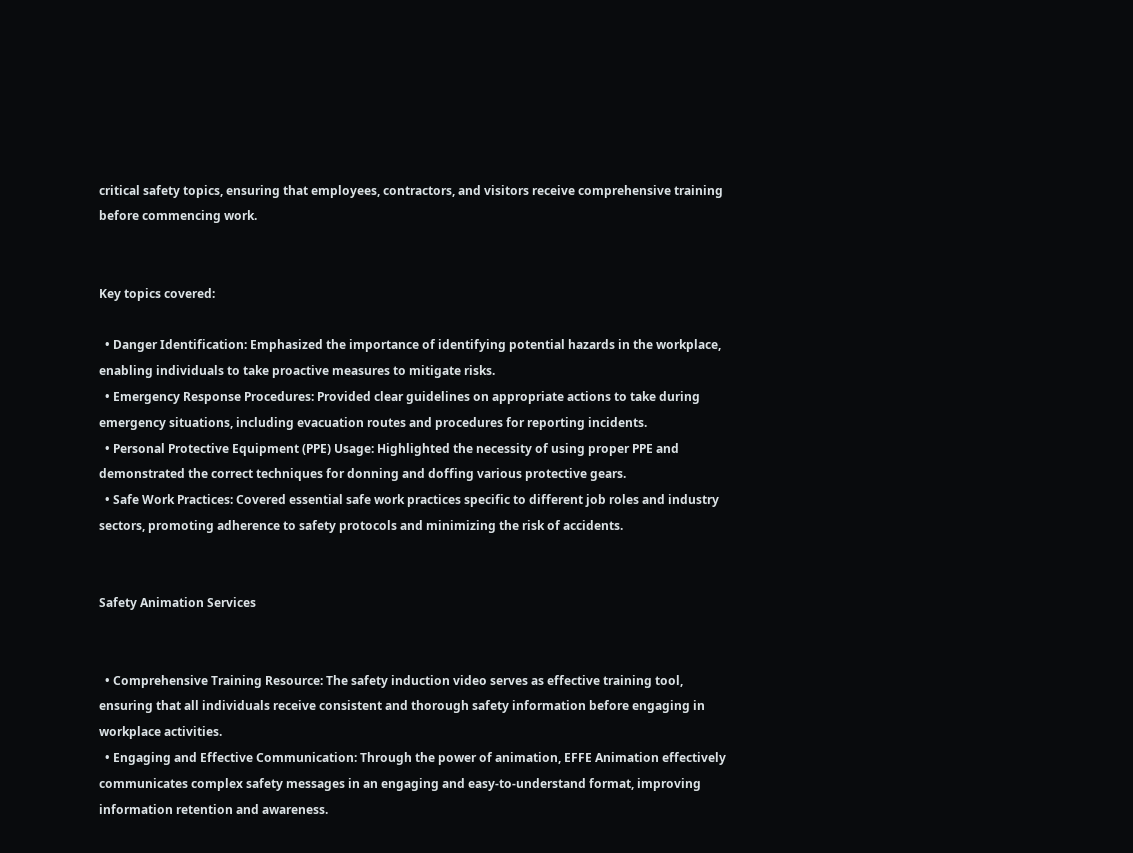critical safety topics, ensuring that employees, contractors, and visitors receive comprehensive training before commencing work.


Key topics covered:

  • Danger Identification: Emphasized the importance of identifying potential hazards in the workplace, enabling individuals to take proactive measures to mitigate risks.
  • Emergency Response Procedures: Provided clear guidelines on appropriate actions to take during emergency situations, including evacuation routes and procedures for reporting incidents.
  • Personal Protective Equipment (PPE) Usage: Highlighted the necessity of using proper PPE and demonstrated the correct techniques for donning and doffing various protective gears.
  • Safe Work Practices: Covered essential safe work practices specific to different job roles and industry sectors, promoting adherence to safety protocols and minimizing the risk of accidents.


Safety Animation Services


  • Comprehensive Training Resource: The safety induction video serves as effective training tool, ensuring that all individuals receive consistent and thorough safety information before engaging in workplace activities.
  • Engaging and Effective Communication: Through the power of animation, EFFE Animation effectively communicates complex safety messages in an engaging and easy-to-understand format, improving information retention and awareness.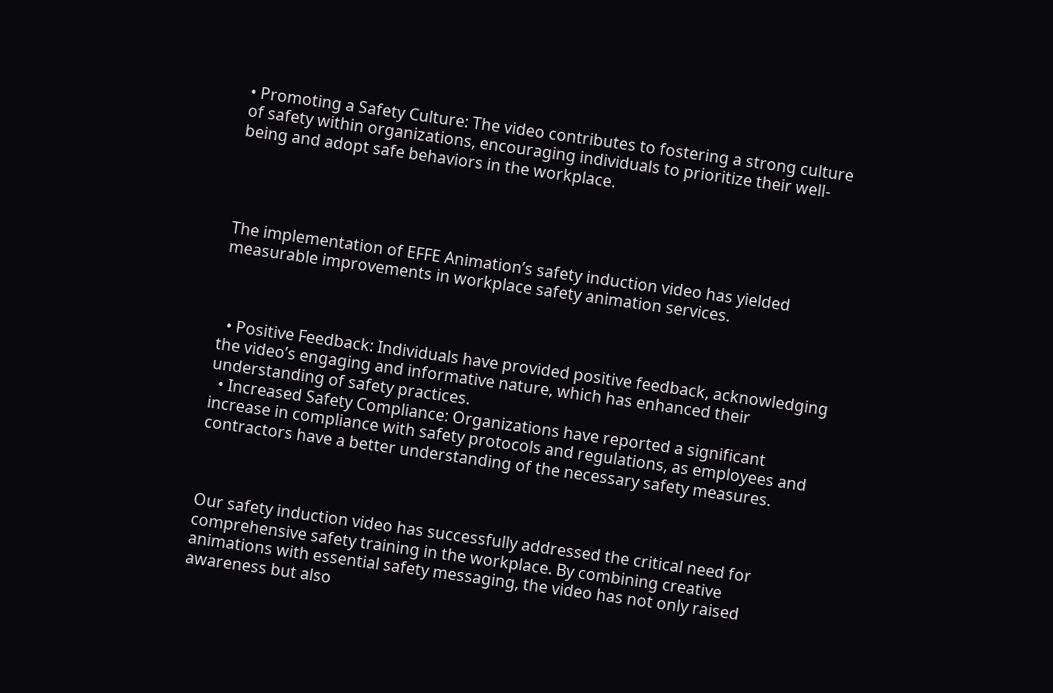• Promoting a Safety Culture: The video contributes to fostering a strong culture of safety within organizations, encouraging individuals to prioritize their well-being and adopt safe behaviors in the workplace.




The implementation of EFFE Animation’s safety induction video has yielded measurable improvements in workplace safety animation services.



  • Positive Feedback: Individuals have provided positive feedback, acknowledging the video’s engaging and informative nature, which has enhanced their understanding of safety practices.
  • Increased Safety Compliance: Organizations have reported a significant increase in compliance with safety protocols and regulations, as employees and contractors have a better understanding of the necessary safety measures.



Our safety induction video has successfully addressed the critical need for comprehensive safety training in the workplace. By combining creative animations with essential safety messaging, the video has not only raised awareness but also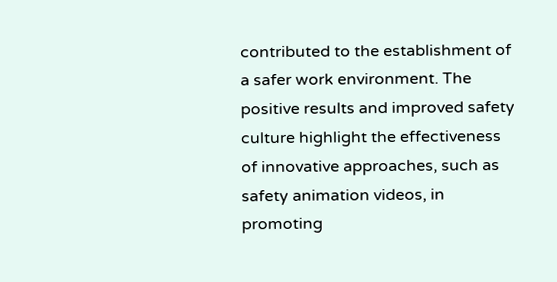contributed to the establishment of a safer work environment. The positive results and improved safety culture highlight the effectiveness of innovative approaches, such as safety animation videos, in promoting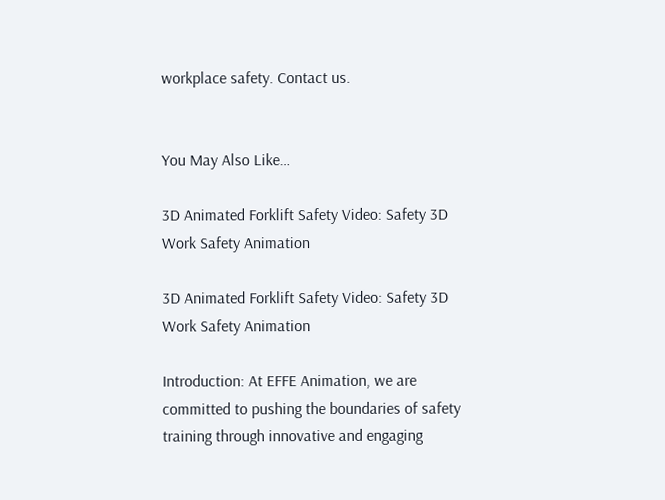workplace safety. Contact us.


You May Also Like…

3D Animated Forklift Safety Video: Safety 3D Work Safety Animation

3D Animated Forklift Safety Video: Safety 3D Work Safety Animation

Introduction: At EFFE Animation, we are committed to pushing the boundaries of safety training through innovative and engaging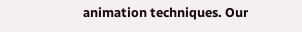animation techniques. Our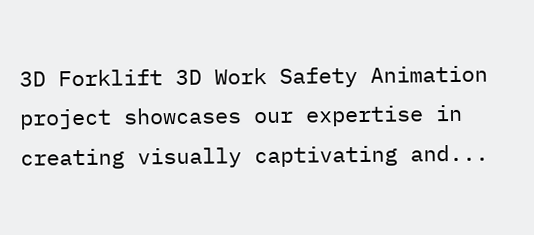3D Forklift 3D Work Safety Animation project showcases our expertise in creating visually captivating and...